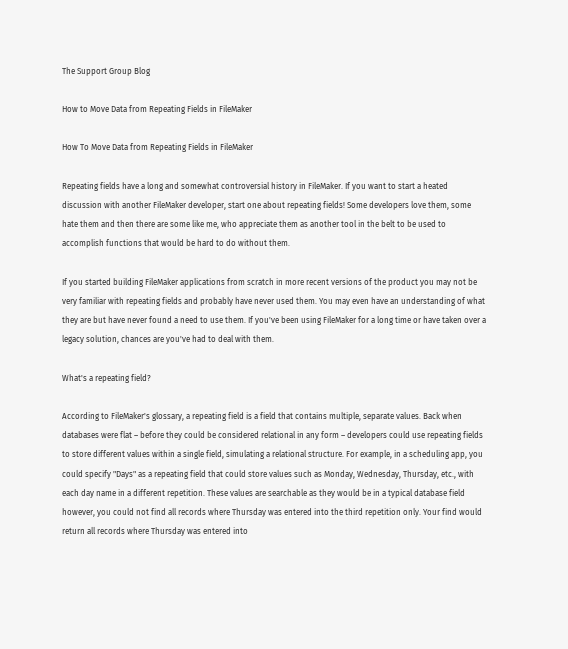The Support Group Blog

How to Move Data from Repeating Fields in FileMaker

How To Move Data from Repeating Fields in FileMaker

Repeating fields have a long and somewhat controversial history in FileMaker. If you want to start a heated discussion with another FileMaker developer, start one about repeating fields! Some developers love them, some hate them and then there are some like me, who appreciate them as another tool in the belt to be used to accomplish functions that would be hard to do without them.

If you started building FileMaker applications from scratch in more recent versions of the product you may not be very familiar with repeating fields and probably have never used them. You may even have an understanding of what they are but have never found a need to use them. If you've been using FileMaker for a long time or have taken over a legacy solution, chances are you've had to deal with them.

What's a repeating field?

According to FileMaker's glossary, a repeating field is a field that contains multiple, separate values. Back when databases were flat – before they could be considered relational in any form – developers could use repeating fields to store different values within a single field, simulating a relational structure. For example, in a scheduling app, you could specify "Days" as a repeating field that could store values such as Monday, Wednesday, Thursday, etc., with each day name in a different repetition. These values are searchable as they would be in a typical database field however, you could not find all records where Thursday was entered into the third repetition only. Your find would return all records where Thursday was entered into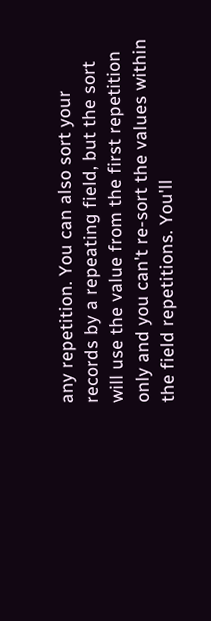any repetition. You can also sort your records by a repeating field, but the sort will use the value from the first repetition only and you can't re-sort the values within the field repetitions. You'll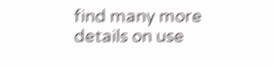find many more details on use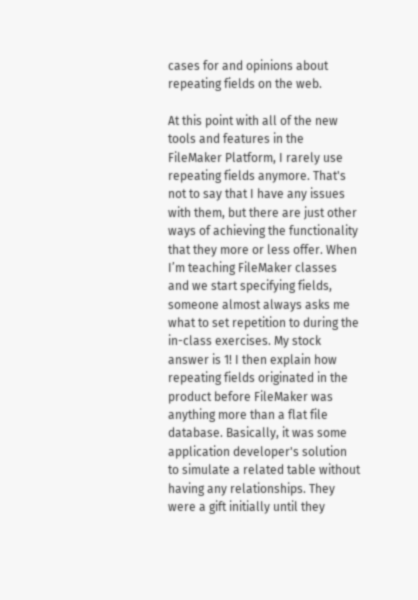cases for and opinions about repeating fields on the web.

At this point with all of the new tools and features in the FileMaker Platform, I rarely use repeating fields anymore. That's not to say that I have any issues with them, but there are just other ways of achieving the functionality that they more or less offer. When I’m teaching FileMaker classes and we start specifying fields, someone almost always asks me what to set repetition to during the in-class exercises. My stock answer is 1! I then explain how repeating fields originated in the product before FileMaker was anything more than a flat file database. Basically, it was some application developer's solution to simulate a related table without having any relationships. They were a gift initially until they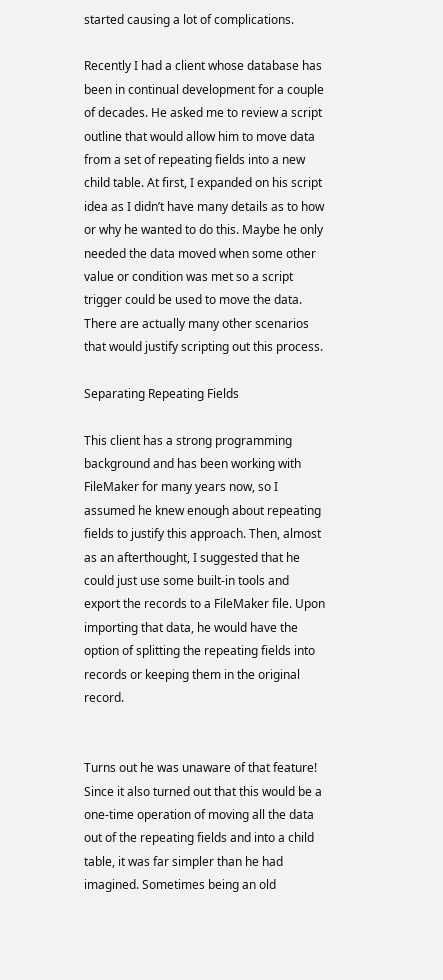started causing a lot of complications.

Recently I had a client whose database has been in continual development for a couple of decades. He asked me to review a script outline that would allow him to move data from a set of repeating fields into a new child table. At first, I expanded on his script idea as I didn’t have many details as to how or why he wanted to do this. Maybe he only needed the data moved when some other value or condition was met so a script trigger could be used to move the data. There are actually many other scenarios that would justify scripting out this process.

Separating Repeating Fields

This client has a strong programming background and has been working with FileMaker for many years now, so I assumed he knew enough about repeating fields to justify this approach. Then, almost as an afterthought, I suggested that he could just use some built-in tools and export the records to a FileMaker file. Upon importing that data, he would have the option of splitting the repeating fields into records or keeping them in the original record.


Turns out he was unaware of that feature! Since it also turned out that this would be a one-time operation of moving all the data out of the repeating fields and into a child table, it was far simpler than he had imagined. Sometimes being an old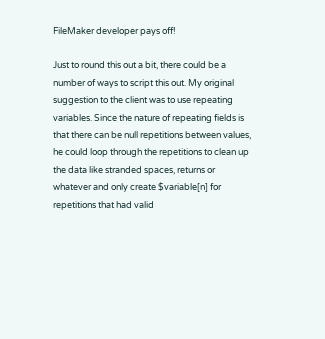FileMaker developer pays off!

Just to round this out a bit, there could be a number of ways to script this out. My original suggestion to the client was to use repeating variables. Since the nature of repeating fields is that there can be null repetitions between values, he could loop through the repetitions to clean up the data like stranded spaces, returns or whatever and only create $variable[n] for repetitions that had valid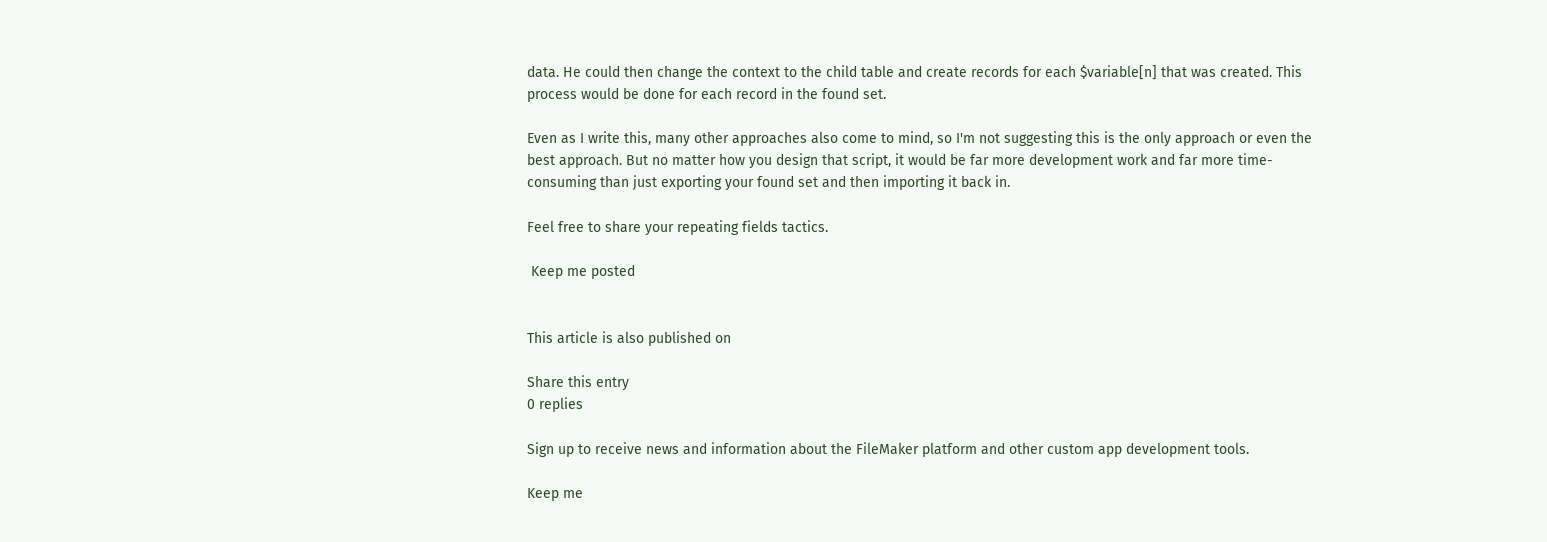data. He could then change the context to the child table and create records for each $variable[n] that was created. This process would be done for each record in the found set.

Even as I write this, many other approaches also come to mind, so I'm not suggesting this is the only approach or even the best approach. But no matter how you design that script, it would be far more development work and far more time-consuming than just exporting your found set and then importing it back in.

Feel free to share your repeating fields tactics.

 Keep me posted


This article is also published on

Share this entry
0 replies

Sign up to receive news and information about the FileMaker platform and other custom app development tools.

Keep me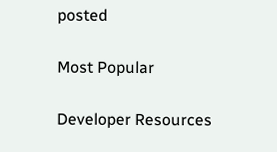posted

Most Popular

Developer Resources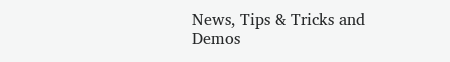News, Tips & Tricks and Demos